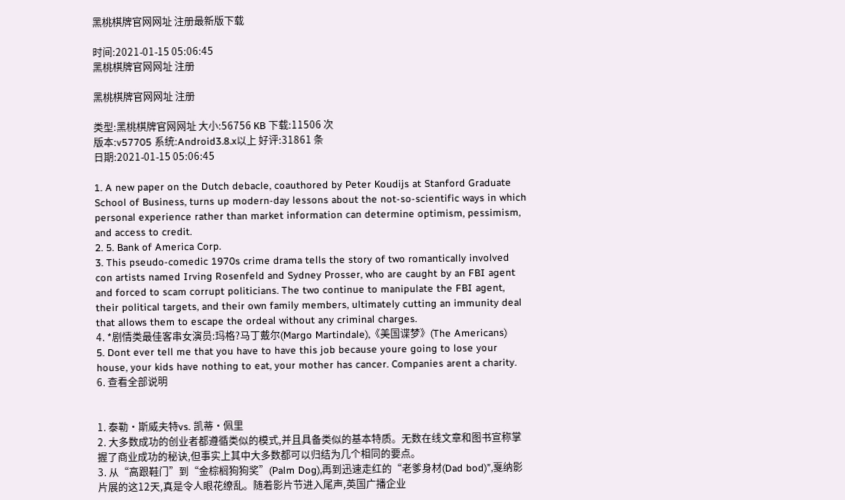黑桃棋牌官网网址 注册最新版下载

时间:2021-01-15 05:06:45
黑桃棋牌官网网址 注册

黑桃棋牌官网网址 注册

类型:黑桃棋牌官网网址 大小:56756 KB 下载:11506 次
版本:v57705 系统:Android3.8.x以上 好评:31861 条
日期:2021-01-15 05:06:45

1. A new paper on the Dutch debacle, coauthored by Peter Koudijs at Stanford Graduate School of Business, turns up modern-day lessons about the not-so-scientific ways in which personal experience rather than market information can determine optimism, pessimism, and access to credit.
2. 5. Bank of America Corp.
3. This pseudo-comedic 1970s crime drama tells the story of two romantically involved con artists named Irving Rosenfeld and Sydney Prosser, who are caught by an FBI agent and forced to scam corrupt politicians. The two continue to manipulate the FBI agent, their political targets, and their own family members, ultimately cutting an immunity deal that allows them to escape the ordeal without any criminal charges.
4. *剧情类最佳客串女演员:玛格?马丁戴尔(Margo Martindale),《美国谍梦》(The Americans)
5. Dont ever tell me that you have to have this job because youre going to lose your house, your kids have nothing to eat, your mother has cancer. Companies arent a charity.
6. 查看全部说明


1. 泰勒·斯威夫特vs. 凯蒂·佩里
2. 大多数成功的创业者都遵循类似的模式,并且具备类似的基本特质。无数在线文章和图书宣称掌握了商业成功的秘诀,但事实上其中大多数都可以归结为几个相同的要点。
3. 从“高跟鞋门”到“金棕榈狗狗奖”(Palm Dog),再到迅速走红的“老爹身材(Dad bod)”,戛纳影片展的这12天,真是令人眼花缭乱。随着影片节进入尾声,英国广播企业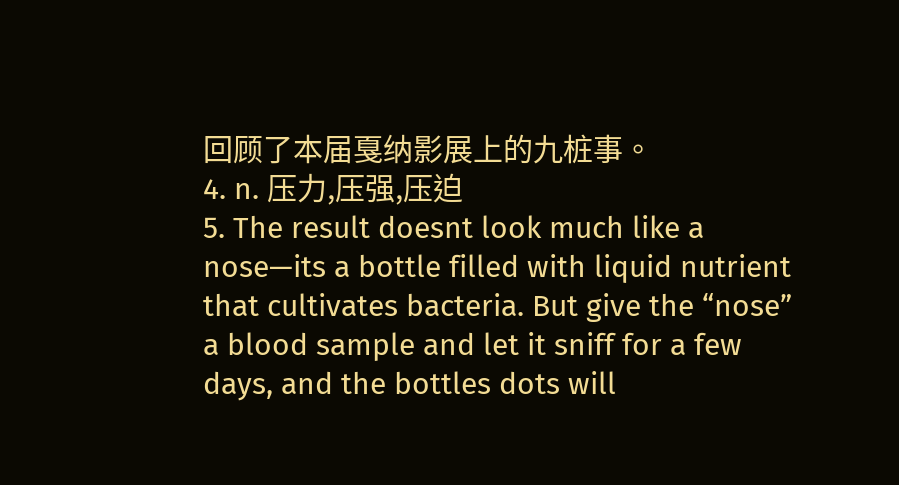回顾了本届戛纳影展上的九桩事。
4. n. 压力,压强,压迫
5. The result doesnt look much like a nose—its a bottle filled with liquid nutrient that cultivates bacteria. But give the “nose” a blood sample and let it sniff for a few days, and the bottles dots will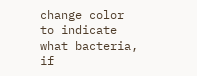change color to indicate what bacteria, if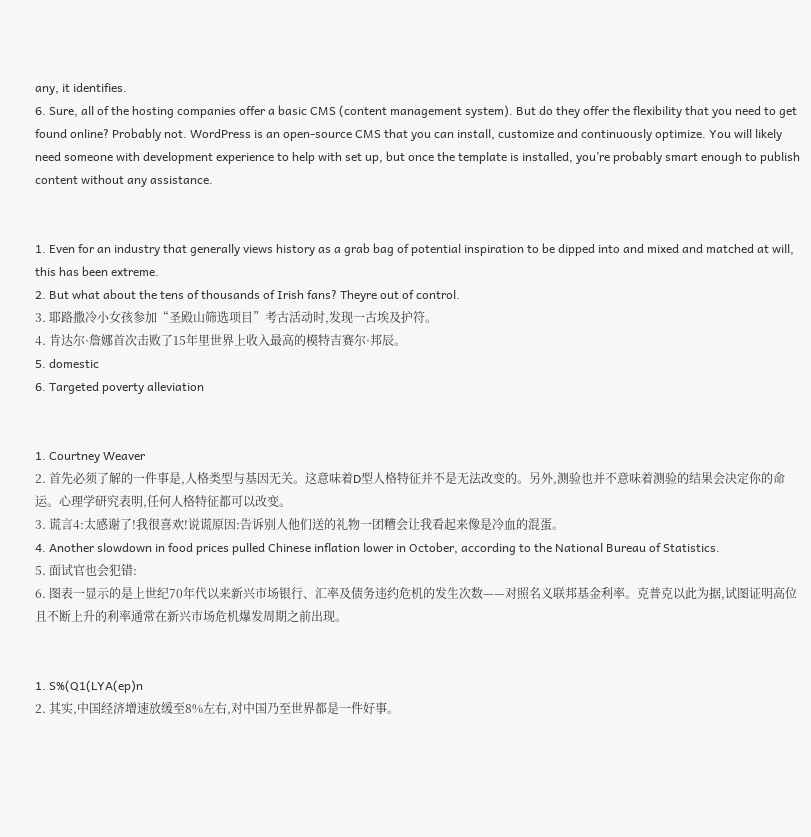any, it identifies.
6. Sure, all of the hosting companies offer a basic CMS (content management system). But do they offer the flexibility that you need to get found online? Probably not. WordPress is an open-source CMS that you can install, customize and continuously optimize. You will likely need someone with development experience to help with set up, but once the template is installed, you’re probably smart enough to publish content without any assistance.


1. Even for an industry that generally views history as a grab bag of potential inspiration to be dipped into and mixed and matched at will, this has been extreme.
2. But what about the tens of thousands of Irish fans? Theyre out of control.
3. 耶路撒冷小女孩参加“圣殿山筛选项目”考古活动时,发现一古埃及护符。
4. 肯达尔·詹娜首次击败了15年里世界上收入最高的模特吉赛尔·邦辰。
5. domestic
6. Targeted poverty alleviation


1. Courtney Weaver
2. 首先必须了解的一件事是,人格类型与基因无关。这意味着D型人格特征并不是无法改变的。另外,测验也并不意味着测验的结果会决定你的命运。心理学研究表明,任何人格特征都可以改变。
3. 谎言4:太感谢了!我很喜欢!说谎原因:告诉别人他们送的礼物一团糟会让我看起来像是冷血的混蛋。
4. Another slowdown in food prices pulled Chinese inflation lower in October, according to the National Bureau of Statistics.
5. 面试官也会犯错:
6. 图表一显示的是上世纪70年代以来新兴市场银行、汇率及债务违约危机的发生次数——对照名义联邦基金利率。克普克以此为据,试图证明高位且不断上升的利率通常在新兴市场危机爆发周期之前出现。


1. S%(Q1(LYA(ep)n
2. 其实,中国经济增速放缓至8%左右,对中国乃至世界都是一件好事。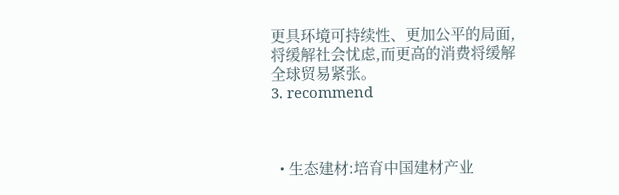更具环境可持续性、更加公平的局面,将缓解社会忧虑,而更高的消费将缓解全球贸易紧张。
3. recommend



  • 生态建材:培育中国建材产业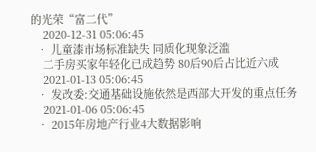的光荣“富二代”
    2020-12-31 05:06:45
  • 儿童漆市场标准缺失 同质化现象泛滥
    二手房买家年轻化已成趋势 80后90后占比近六成
    2021-01-13 05:06:45
  • 发改委:交通基础设施依然是西部大开发的重点任务
    2021-01-06 05:06:45
  • 2015年房地产行业4大数据影响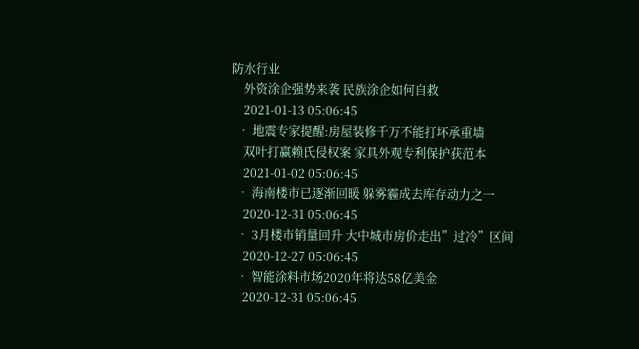防水行业
    外资涂企强势来袭 民族涂企如何自救
    2021-01-13 05:06:45
  • 地震专家提醒:房屋装修千万不能打坏承重墙
    双叶打赢赖氏侵权案 家具外观专利保护获范本
    2021-01-02 05:06:45
  • 海南楼市已逐渐回暖 躲雾霾成去库存动力之一
    2020-12-31 05:06:45
  • 3月楼市销量回升 大中城市房价走出”过冷”区间
    2020-12-27 05:06:45
  • 智能涂料市场2020年将达58亿美金
    2020-12-31 05:06:45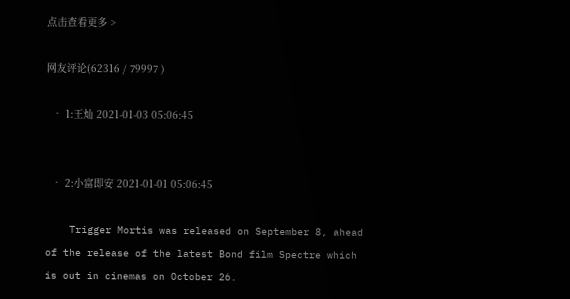点击查看更多 >

网友评论(62316 / 79997 )

  • 1:王灿 2021-01-03 05:06:45


  • 2:小富即安 2021-01-01 05:06:45

    Trigger Mortis was released on September 8, ahead of the release of the latest Bond film Spectre which is out in cinemas on October 26.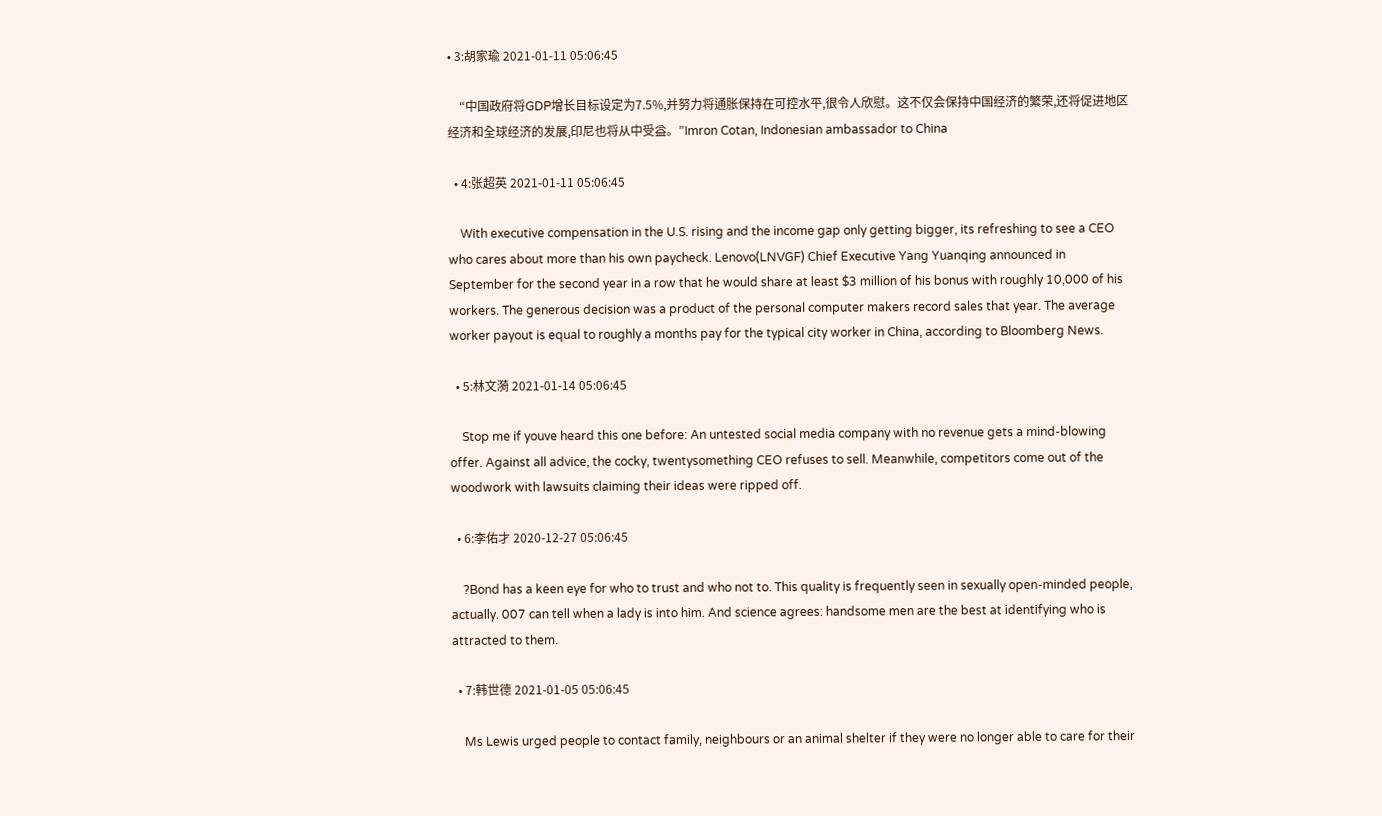• 3:胡家瑜 2021-01-11 05:06:45

    “中国政府将GDP增长目标设定为7.5%,并努力将通胀保持在可控水平,很令人欣慰。这不仅会保持中国经济的繁荣,还将促进地区经济和全球经济的发展,印尼也将从中受益。”Imron Cotan, Indonesian ambassador to China

  • 4:张超英 2021-01-11 05:06:45

    With executive compensation in the U.S. rising and the income gap only getting bigger, its refreshing to see a CEO who cares about more than his own paycheck. Lenovo(LNVGF) Chief Executive Yang Yuanqing announced in September for the second year in a row that he would share at least $3 million of his bonus with roughly 10,000 of his workers. The generous decision was a product of the personal computer makers record sales that year. The average worker payout is equal to roughly a months pay for the typical city worker in China, according to Bloomberg News.

  • 5:林文漪 2021-01-14 05:06:45

    Stop me if youve heard this one before: An untested social media company with no revenue gets a mind-blowing offer. Against all advice, the cocky, twentysomething CEO refuses to sell. Meanwhile, competitors come out of the woodwork with lawsuits claiming their ideas were ripped off.

  • 6:李佑才 2020-12-27 05:06:45

    ?Bond has a keen eye for who to trust and who not to. This quality is frequently seen in sexually open-minded people, actually. 007 can tell when a lady is into him. And science agrees: handsome men are the best at identifying who is attracted to them.

  • 7:韩世德 2021-01-05 05:06:45

    Ms Lewis urged people to contact family, neighbours or an animal shelter if they were no longer able to care for their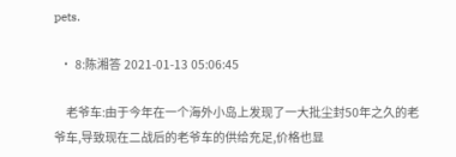pets.

  • 8:陈湘答 2021-01-13 05:06:45

    老爷车:由于今年在一个海外小岛上发现了一大批尘封50年之久的老爷车,导致现在二战后的老爷车的供给充足,价格也显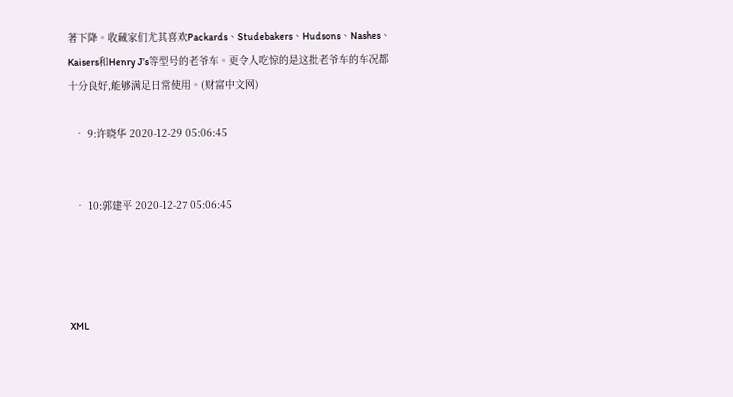著下降。收藏家们尤其喜欢Packards、Studebakers、Hudsons、Nashes、Kaisers和Henry J’s等型号的老爷车。更令人吃惊的是这批老爷车的车况都十分良好,能够满足日常使用。(财富中文网)

  • 9:许晓华 2020-12-29 05:06:45


  • 10:郭建平 2020-12-27 05:06:45




XML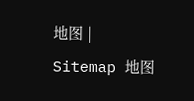地图 | Sitemap 地图